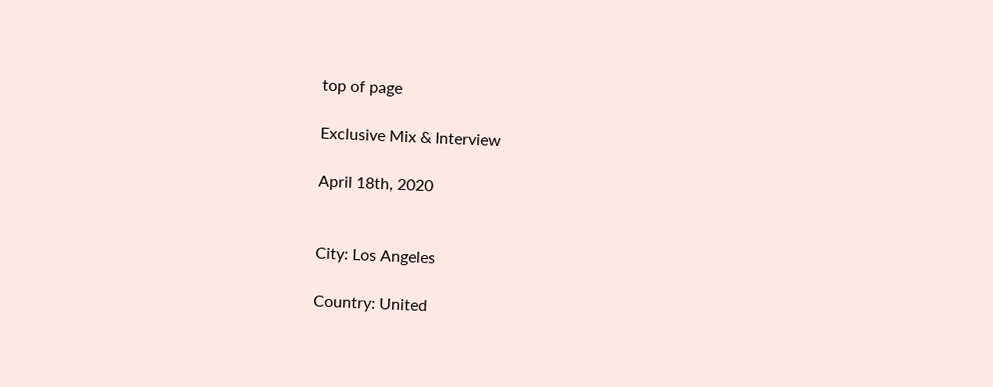top of page

Exclusive Mix & Interview

April 18th, 2020


City: Los Angeles

Country: United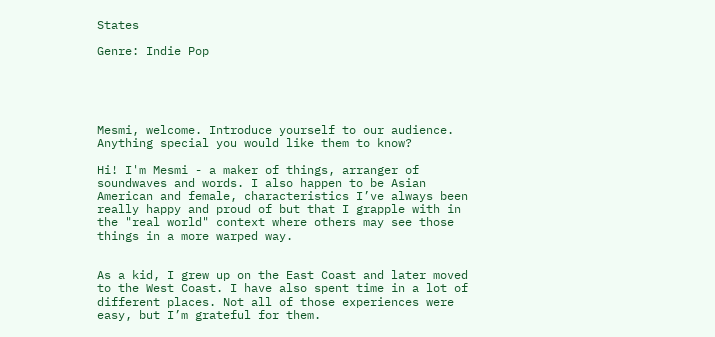States

Genre: Indie Pop





Mesmi, welcome. Introduce yourself to our audience. Anything special you would like them to know?

Hi! I'm Mesmi - a maker of things, arranger of soundwaves and words. I also happen to be Asian American and female, characteristics I’ve always been really happy and proud of but that I grapple with in the "real world" context where others may see those things in a more warped way.


As a kid, I grew up on the East Coast and later moved to the West Coast. I have also spent time in a lot of different places. Not all of those experiences were easy, but I’m grateful for them.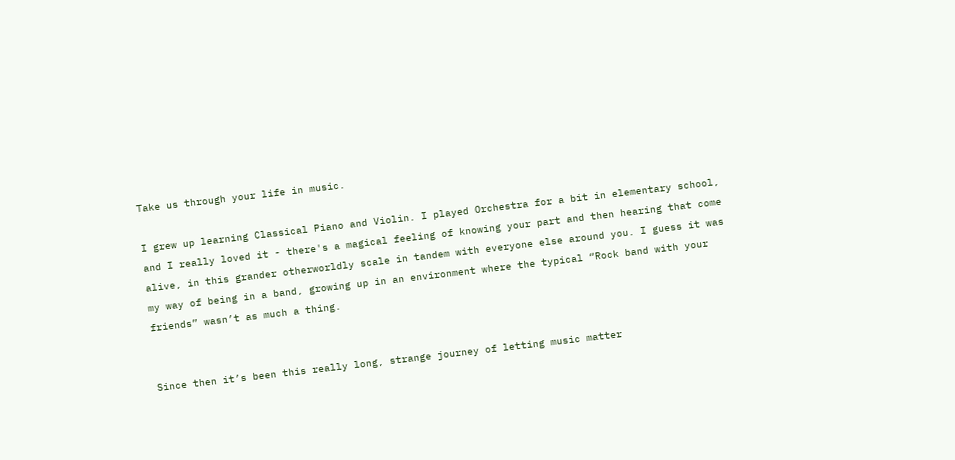Take us through your life in music.

I grew up learning Classical Piano and Violin. I played Orchestra for a bit in elementary school, and I really loved it - there's a magical feeling of knowing your part and then hearing that come alive, in this grander otherworldly scale in tandem with everyone else around you. I guess it was my way of being in a band, growing up in an environment where the typical “Rock band with your friends” wasn’t as much a thing.


Since then it’s been this really long, strange journey of letting music matter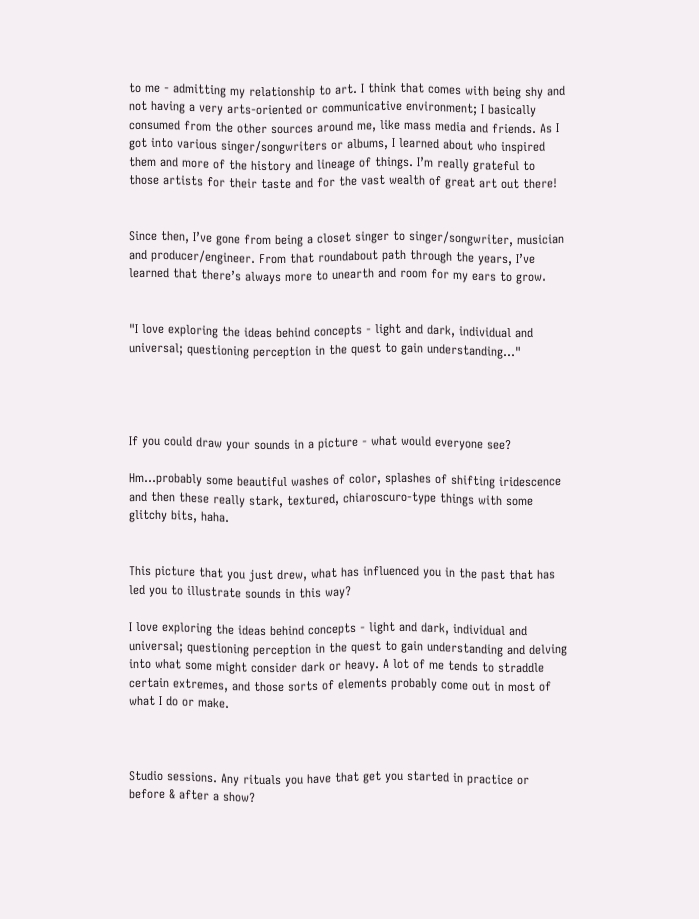to me - admitting my relationship to art. I think that comes with being shy and not having a very arts-oriented or communicative environment; I basically consumed from the other sources around me, like mass media and friends. As I got into various singer/songwriters or albums, I learned about who inspired them and more of the history and lineage of things. I’m really grateful to those artists for their taste and for the vast wealth of great art out there!


Since then, I’ve gone from being a closet singer to singer/songwriter, musician and producer/engineer. From that roundabout path through the years, I’ve learned that there’s always more to unearth and room for my ears to grow.


"I love exploring the ideas behind concepts - light and dark, individual and universal; questioning perception in the quest to gain understanding..."




If you could draw your sounds in a picture - what would everyone see?

Hm…probably some beautiful washes of color, splashes of shifting iridescence and then these really stark, textured, chiaroscuro-type things with some glitchy bits, haha.


This picture that you just drew, what has influenced you in the past that has led you to illustrate sounds in this way?

I love exploring the ideas behind concepts - light and dark, individual and universal; questioning perception in the quest to gain understanding and delving into what some might consider dark or heavy. A lot of me tends to straddle certain extremes, and those sorts of elements probably come out in most of what I do or make.



Studio sessions. Any rituals you have that get you started in practice or before & after a show?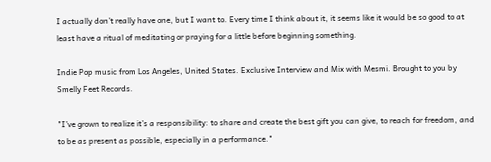I actually don’t really have one, but I want to. Every time I think about it, it seems like it would be so good to at least have a ritual of meditating or praying for a little before beginning something.

Indie Pop music from Los Angeles, United States. Exclusive Interview and Mix with Mesmi. Brought to you by Smelly Feet Records.

"I’ve grown to realize it’s a responsibility: to share and create the best gift you can give, to reach for freedom, and to be as present as possible, especially in a performance."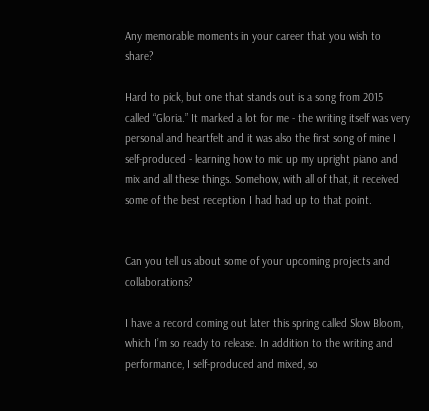Any memorable moments in your career that you wish to share?

Hard to pick, but one that stands out is a song from 2015 called “Gloria.” It marked a lot for me - the writing itself was very personal and heartfelt and it was also the first song of mine I self-produced - learning how to mic up my upright piano and mix and all these things. Somehow, with all of that, it received some of the best reception I had had up to that point.


Can you tell us about some of your upcoming projects and collaborations?

I have a record coming out later this spring called Slow Bloom, which I’m so ready to release. In addition to the writing and performance, I self-produced and mixed, so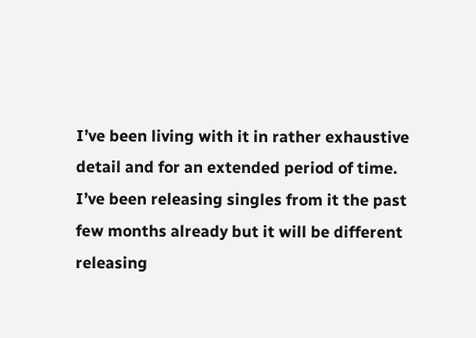I’ve been living with it in rather exhaustive detail and for an extended period of time. I’ve been releasing singles from it the past few months already but it will be different releasing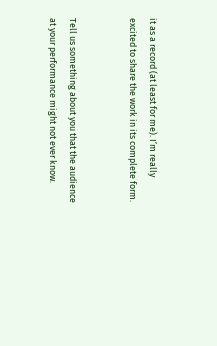it as a record (at least for me). I’m really excited to share the work in its complete form.


Tell us something about you that the audience at your performance might not ever know.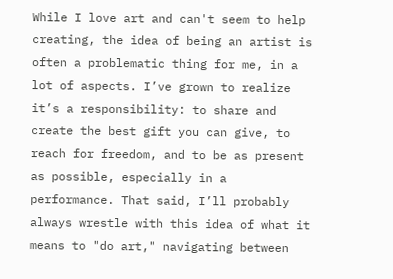While I love art and can't seem to help creating, the idea of being an artist is often a problematic thing for me, in a lot of aspects. I’ve grown to realize it’s a responsibility: to share and create the best gift you can give, to reach for freedom, and to be as present as possible, especially in a performance. That said, I’ll probably always wrestle with this idea of what it means to "do art," navigating between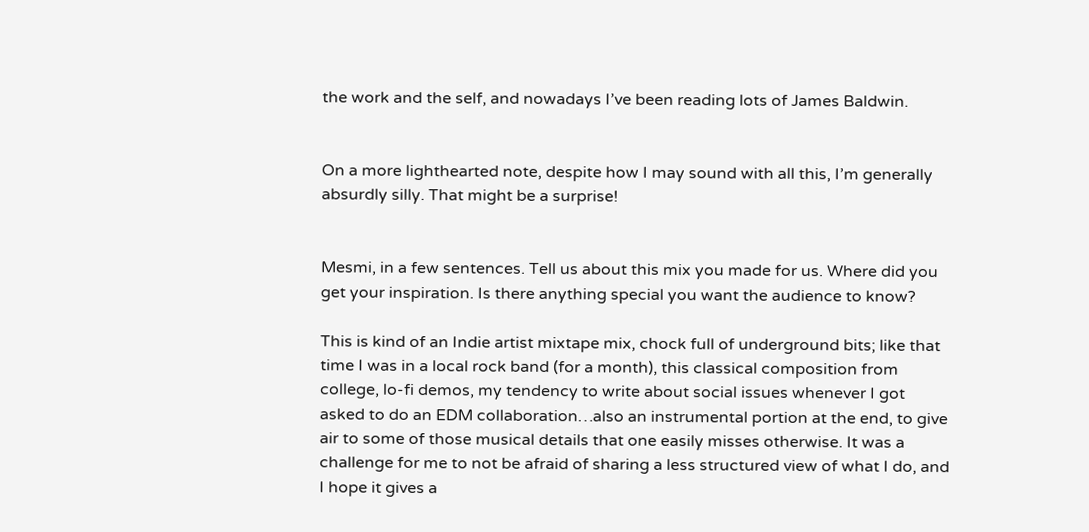the work and the self, and nowadays I’ve been reading lots of James Baldwin.


On a more lighthearted note, despite how I may sound with all this, I’m generally absurdly silly. That might be a surprise!


Mesmi, in a few sentences. Tell us about this mix you made for us. Where did you get your inspiration. Is there anything special you want the audience to know?

This is kind of an Indie artist mixtape mix, chock full of underground bits; like that time I was in a local rock band (for a month), this classical composition from college, lo-fi demos, my tendency to write about social issues whenever I got asked to do an EDM collaboration…also an instrumental portion at the end, to give air to some of those musical details that one easily misses otherwise. It was a challenge for me to not be afraid of sharing a less structured view of what I do, and I hope it gives a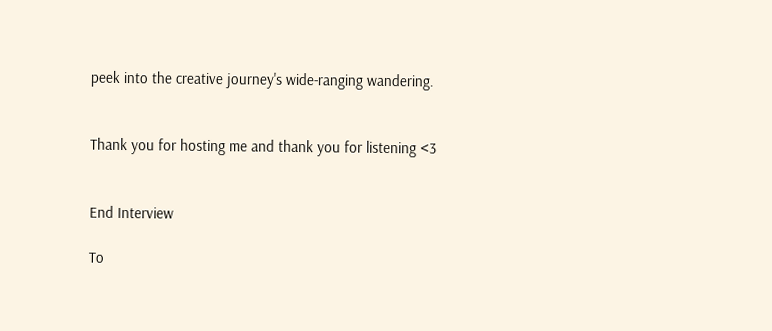peek into the creative journey's wide-ranging wandering.


Thank you for hosting me and thank you for listening <3


End Interview

To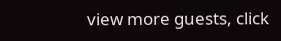view more guests, click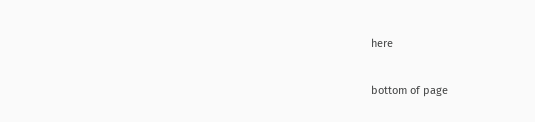here

bottom of page